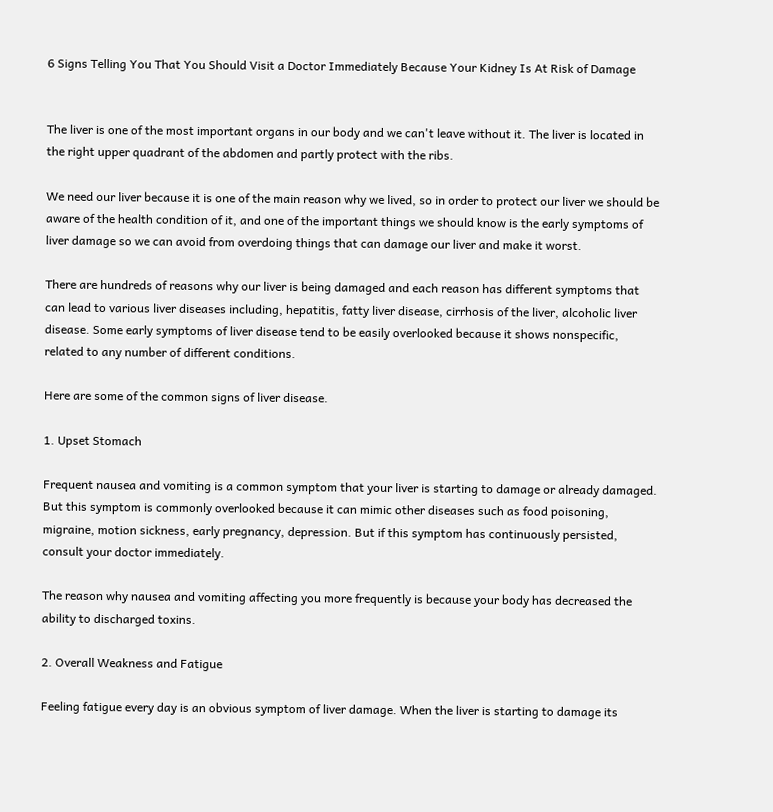6 Signs Telling You That You Should Visit a Doctor Immediately Because Your Kidney Is At Risk of Damage


The liver is one of the most important organs in our body and we can't leave without it. The liver is located in the right upper quadrant of the abdomen and partly protect with the ribs.

We need our liver because it is one of the main reason why we lived, so in order to protect our liver we should be aware of the health condition of it, and one of the important things we should know is the early symptoms of liver damage so we can avoid from overdoing things that can damage our liver and make it worst.

There are hundreds of reasons why our liver is being damaged and each reason has different symptoms that can lead to various liver diseases including, hepatitis, fatty liver disease, cirrhosis of the liver, alcoholic liver disease. Some early symptoms of liver disease tend to be easily overlooked because it shows nonspecific, related to any number of different conditions.

Here are some of the common signs of liver disease.

1. Upset Stomach

Frequent nausea and vomiting is a common symptom that your liver is starting to damage or already damaged. But this symptom is commonly overlooked because it can mimic other diseases such as food poisoning, migraine, motion sickness, early pregnancy, depression. But if this symptom has continuously persisted, consult your doctor immediately.

The reason why nausea and vomiting affecting you more frequently is because your body has decreased the ability to discharged toxins.

2. Overall Weakness and Fatigue

Feeling fatigue every day is an obvious symptom of liver damage. When the liver is starting to damage its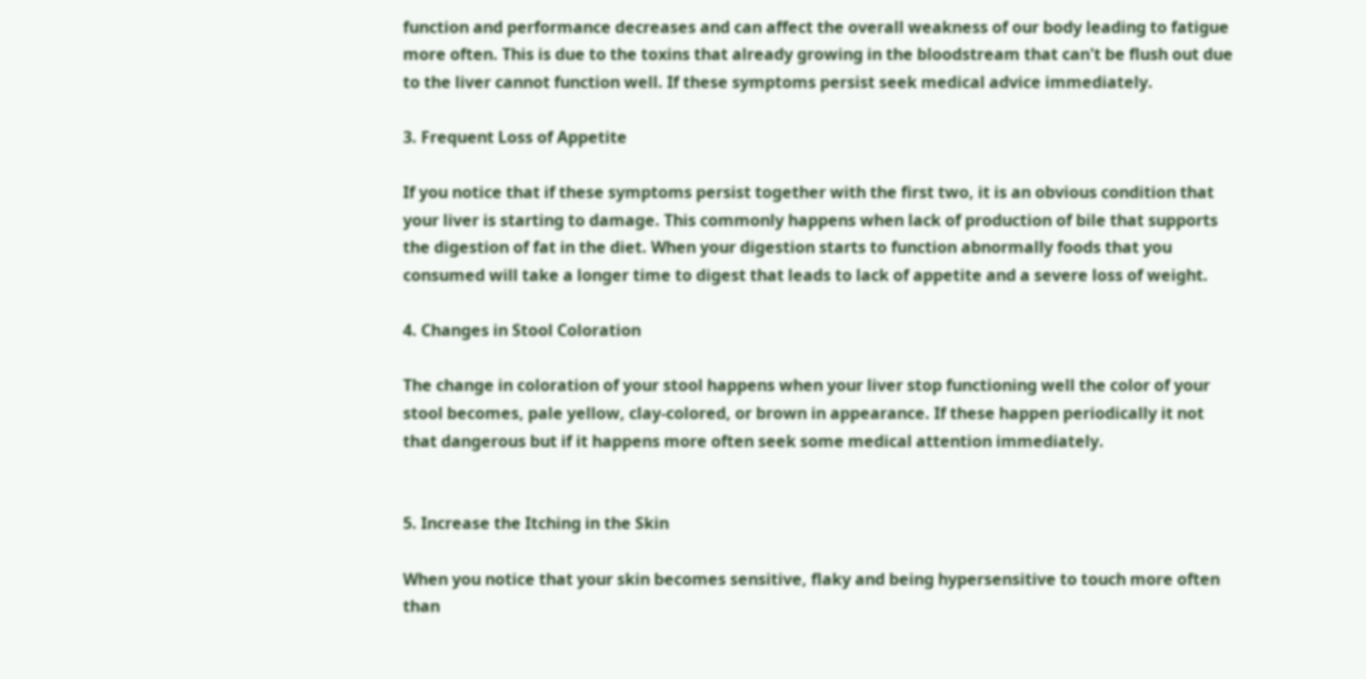function and performance decreases and can affect the overall weakness of our body leading to fatigue more often. This is due to the toxins that already growing in the bloodstream that can't be flush out due to the liver cannot function well. If these symptoms persist seek medical advice immediately.

3. Frequent Loss of Appetite

If you notice that if these symptoms persist together with the first two, it is an obvious condition that your liver is starting to damage. This commonly happens when lack of production of bile that supports the digestion of fat in the diet. When your digestion starts to function abnormally foods that you consumed will take a longer time to digest that leads to lack of appetite and a severe loss of weight.

4. Changes in Stool Coloration

The change in coloration of your stool happens when your liver stop functioning well the color of your stool becomes, pale yellow, clay-colored, or brown in appearance. If these happen periodically it not that dangerous but if it happens more often seek some medical attention immediately.


5. Increase the Itching in the Skin

When you notice that your skin becomes sensitive, flaky and being hypersensitive to touch more often than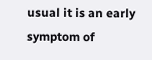usual it is an early symptom of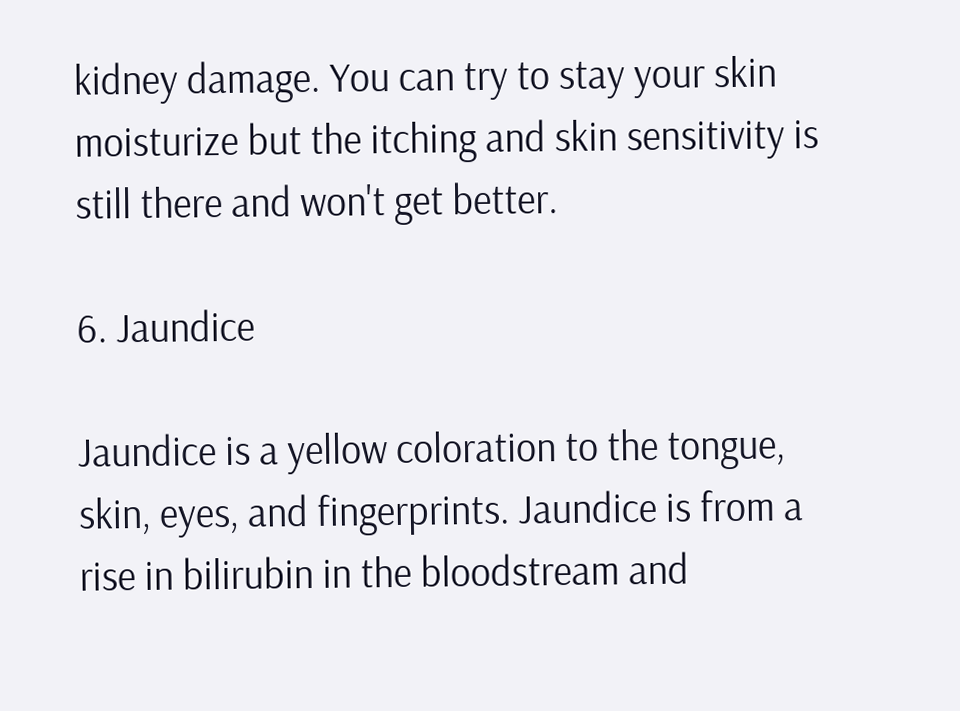kidney damage. You can try to stay your skin moisturize but the itching and skin sensitivity is still there and won't get better.

6. Jaundice

Jaundice is a yellow coloration to the tongue, skin, eyes, and fingerprints. Jaundice is from a rise in bilirubin in the bloodstream and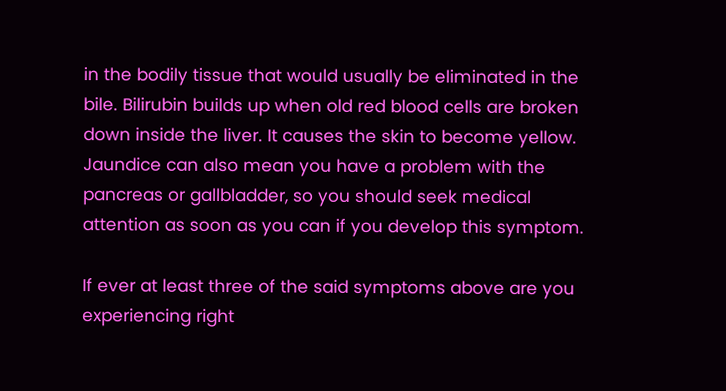in the bodily tissue that would usually be eliminated in the bile. Bilirubin builds up when old red blood cells are broken down inside the liver. It causes the skin to become yellow. Jaundice can also mean you have a problem with the pancreas or gallbladder, so you should seek medical attention as soon as you can if you develop this symptom.

If ever at least three of the said symptoms above are you experiencing right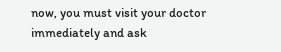now, you must visit your doctor immediately and ask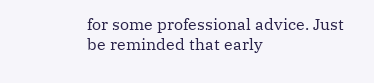for some professional advice. Just be reminded that early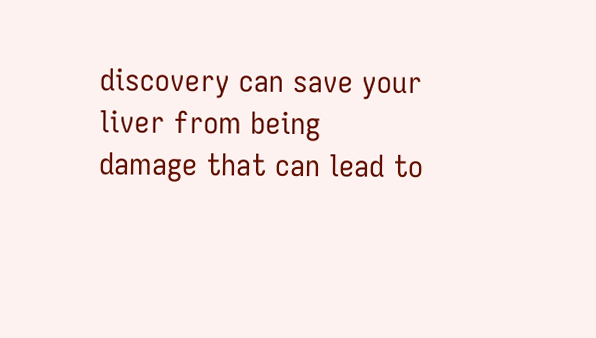discovery can save your liver from being damage that can lead to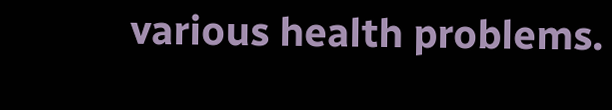various health problems.